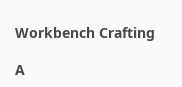Workbench Crafting

A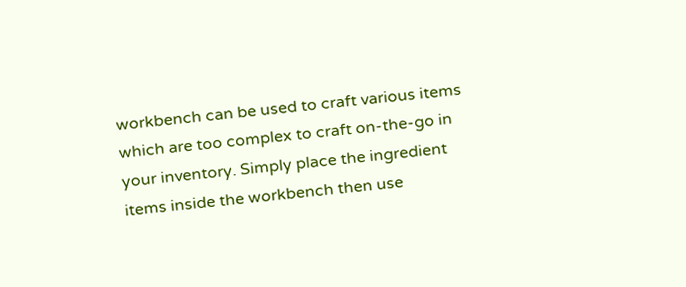workbench can be used to craft various items which are too complex to craft on-the-go in your inventory. Simply place the ingredient items inside the workbench then use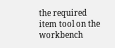the required item tool on the workbench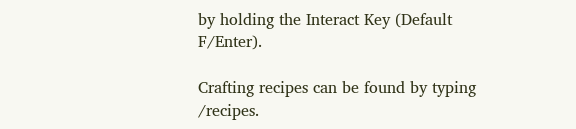by holding the Interact Key (Default F/Enter).

Crafting recipes can be found by typing /recipes.